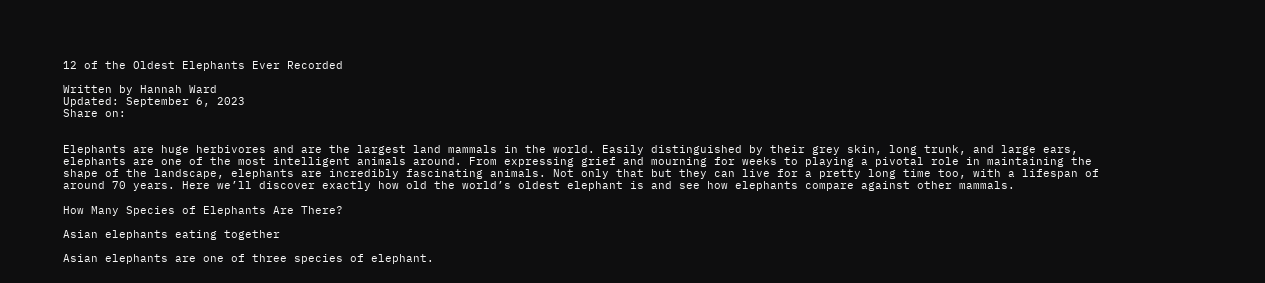12 of the Oldest Elephants Ever Recorded

Written by Hannah Ward
Updated: September 6, 2023
Share on:


Elephants are huge herbivores and are the largest land mammals in the world. Easily distinguished by their grey skin, long trunk, and large ears, elephants are one of the most intelligent animals around. From expressing grief and mourning for weeks to playing a pivotal role in maintaining the shape of the landscape, elephants are incredibly fascinating animals. Not only that but they can live for a pretty long time too, with a lifespan of around 70 years. Here we’ll discover exactly how old the world’s oldest elephant is and see how elephants compare against other mammals.

How Many Species of Elephants Are There?

Asian elephants eating together

Asian elephants are one of three species of elephant.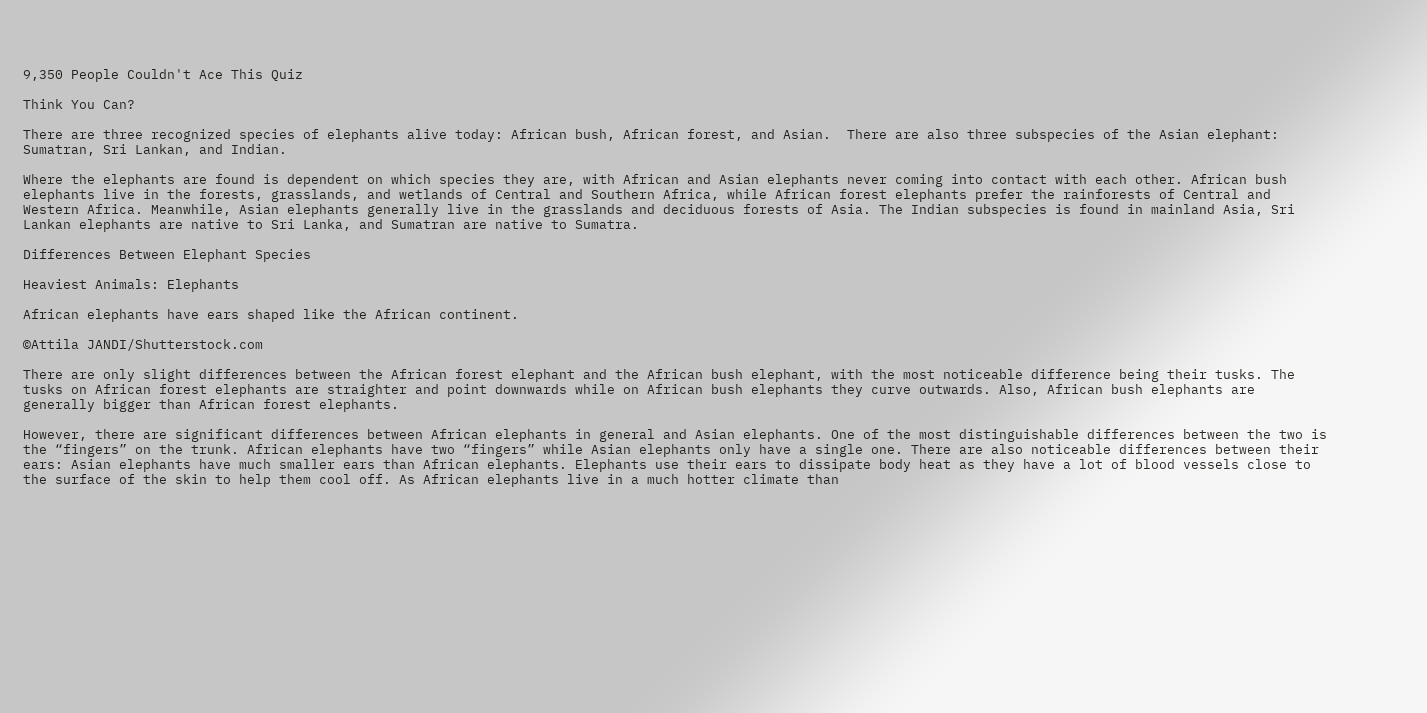9,350 People Couldn't Ace This Quiz

Think You Can?

There are three recognized species of elephants alive today: African bush, African forest, and Asian.  There are also three subspecies of the Asian elephant: Sumatran, Sri Lankan, and Indian.

Where the elephants are found is dependent on which species they are, with African and Asian elephants never coming into contact with each other. African bush elephants live in the forests, grasslands, and wetlands of Central and Southern Africa, while African forest elephants prefer the rainforests of Central and Western Africa. Meanwhile, Asian elephants generally live in the grasslands and deciduous forests of Asia. The Indian subspecies is found in mainland Asia, Sri Lankan elephants are native to Sri Lanka, and Sumatran are native to Sumatra.

Differences Between Elephant Species

Heaviest Animals: Elephants

African elephants have ears shaped like the African continent.

©Attila JANDI/Shutterstock.com

There are only slight differences between the African forest elephant and the African bush elephant, with the most noticeable difference being their tusks. The tusks on African forest elephants are straighter and point downwards while on African bush elephants they curve outwards. Also, African bush elephants are generally bigger than African forest elephants.

However, there are significant differences between African elephants in general and Asian elephants. One of the most distinguishable differences between the two is the “fingers” on the trunk. African elephants have two “fingers” while Asian elephants only have a single one. There are also noticeable differences between their ears: Asian elephants have much smaller ears than African elephants. Elephants use their ears to dissipate body heat as they have a lot of blood vessels close to the surface of the skin to help them cool off. As African elephants live in a much hotter climate than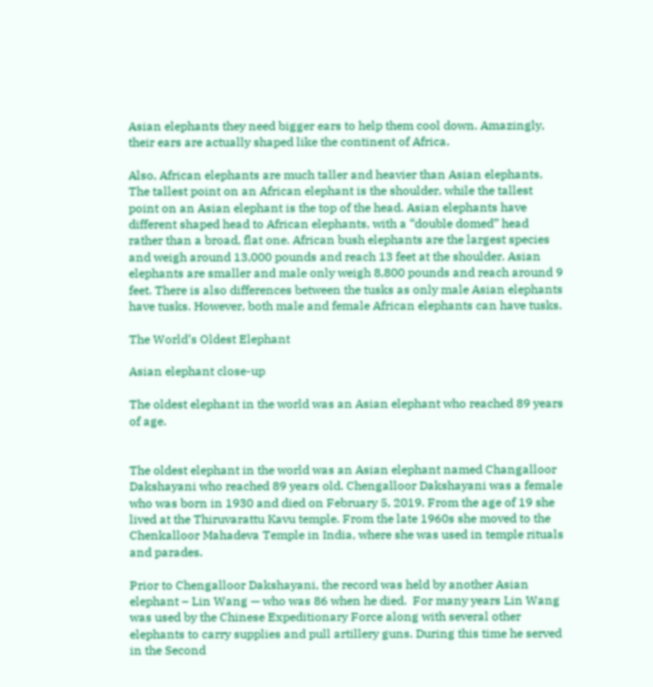Asian elephants they need bigger ears to help them cool down. Amazingly, their ears are actually shaped like the continent of Africa.

Also, African elephants are much taller and heavier than Asian elephants. The tallest point on an African elephant is the shoulder, while the tallest point on an Asian elephant is the top of the head. Asian elephants have different shaped head to African elephants, with a “double domed” head rather than a broad, flat one. African bush elephants are the largest species and weigh around 13,000 pounds and reach 13 feet at the shoulder. Asian elephants are smaller and male only weigh 8,800 pounds and reach around 9 feet. There is also differences between the tusks as only male Asian elephants have tusks. However, both male and female African elephants can have tusks.

The World’s Oldest Elephant

Asian elephant close-up

The oldest elephant in the world was an Asian elephant who reached 89 years of age.


The oldest elephant in the world was an Asian elephant named Changalloor Dakshayani who reached 89 years old. Chengalloor Dakshayani was a female who was born in 1930 and died on February 5, 2019. From the age of 19 she lived at the Thiruvarattu Kavu temple. From the late 1960s she moved to the Chenkalloor Mahadeva Temple in India, where she was used in temple rituals and parades.

Prior to Chengalloor Dakshayani, the record was held by another Asian elephant – Lin Wang — who was 86 when he died.  For many years Lin Wang was used by the Chinese Expeditionary Force along with several other elephants to carry supplies and pull artillery guns. During this time he served in the Second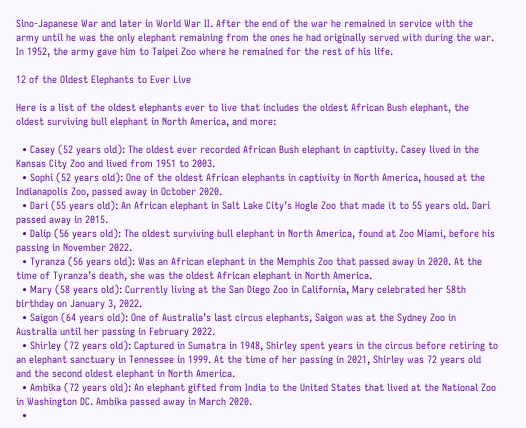Sino-Japanese War and later in World War II. After the end of the war he remained in service with the army until he was the only elephant remaining from the ones he had originally served with during the war. In 1952, the army gave him to Taipei Zoo where he remained for the rest of his life.

12 of the Oldest Elephants to Ever Live

Here is a list of the oldest elephants ever to live that includes the oldest African Bush elephant, the oldest surviving bull elephant in North America, and more:

  • Casey (52 years old): The oldest ever recorded African Bush elephant in captivity. Casey lived in the Kansas City Zoo and lived from 1951 to 2003.
  • Sophi (52 years old): One of the oldest African elephants in captivity in North America, housed at the Indianapolis Zoo, passed away in October 2020.
  • Dari (55 years old): An African elephant in Salt Lake City’s Hogle Zoo that made it to 55 years old. Dari passed away in 2015.
  • Dalip (56 years old): The oldest surviving bull elephant in North America, found at Zoo Miami, before his passing in November 2022.
  • Tyranza (56 years old): Was an African elephant in the Memphis Zoo that passed away in 2020. At the time of Tyranza’s death, she was the oldest African elephant in North America.
  • Mary (58 years old): Currently living at the San Diego Zoo in California, Mary celebrated her 58th birthday on January 3, 2022.
  • Saigon (64 years old): One of Australia’s last circus elephants, Saigon was at the Sydney Zoo in Australia until her passing in February 2022.
  • Shirley (72 years old): Captured in Sumatra in 1948, Shirley spent years in the circus before retiring to an elephant sanctuary in Tennessee in 1999. At the time of her passing in 2021, Shirley was 72 years old and the second oldest elephant in North America.
  • Ambika (72 years old): An elephant gifted from India to the United States that lived at the National Zoo in Washington DC. Ambika passed away in March 2020.
  •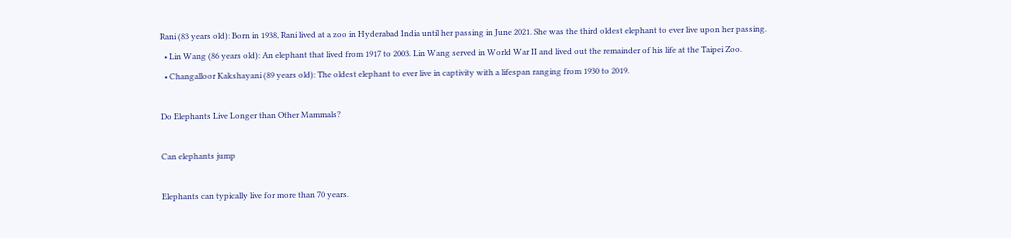Rani (83 years old): Born in 1938, Rani lived at a zoo in Hyderabad India until her passing in June 2021. She was the third oldest elephant to ever live upon her passing.
  • Lin Wang (86 years old): An elephant that lived from 1917 to 2003. Lin Wang served in World War II and lived out the remainder of his life at the Taipei Zoo.
  • Changalloor Kakshayani (89 years old): The oldest elephant to ever live in captivity with a lifespan ranging from 1930 to 2019.

Do Elephants Live Longer than Other Mammals?

Can elephants jump

Elephants can typically live for more than 70 years.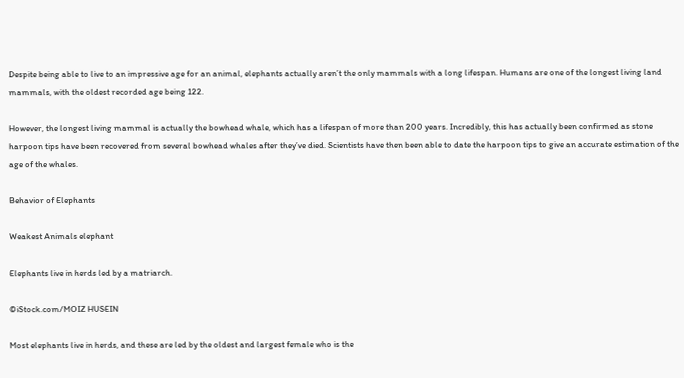Despite being able to live to an impressive age for an animal, elephants actually aren’t the only mammals with a long lifespan. Humans are one of the longest living land mammals, with the oldest recorded age being 122.

However, the longest living mammal is actually the bowhead whale, which has a lifespan of more than 200 years. Incredibly, this has actually been confirmed as stone harpoon tips have been recovered from several bowhead whales after they’ve died. Scientists have then been able to date the harpoon tips to give an accurate estimation of the age of the whales.

Behavior of Elephants

Weakest Animals elephant

Elephants live in herds led by a matriarch.

©iStock.com/MOIZ HUSEIN

Most elephants live in herds, and these are led by the oldest and largest female who is the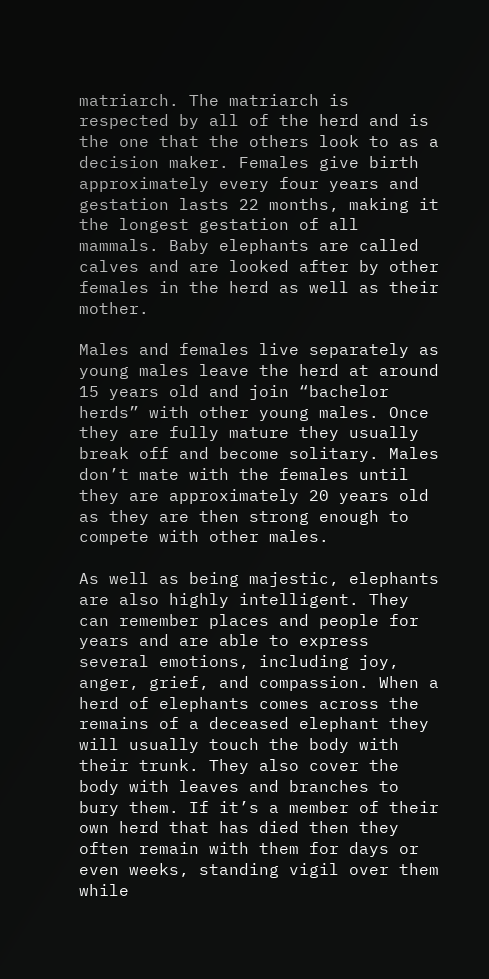matriarch. The matriarch is respected by all of the herd and is the one that the others look to as a decision maker. Females give birth approximately every four years and gestation lasts 22 months, making it the longest gestation of all mammals. Baby elephants are called calves and are looked after by other females in the herd as well as their mother.

Males and females live separately as young males leave the herd at around 15 years old and join “bachelor herds” with other young males. Once they are fully mature they usually break off and become solitary. Males don’t mate with the females until they are approximately 20 years old as they are then strong enough to compete with other males.

As well as being majestic, elephants are also highly intelligent. They can remember places and people for years and are able to express several emotions, including joy, anger, grief, and compassion. When a herd of elephants comes across the remains of a deceased elephant they will usually touch the body with their trunk. They also cover the body with leaves and branches to bury them. If it’s a member of their own herd that has died then they often remain with them for days or even weeks, standing vigil over them while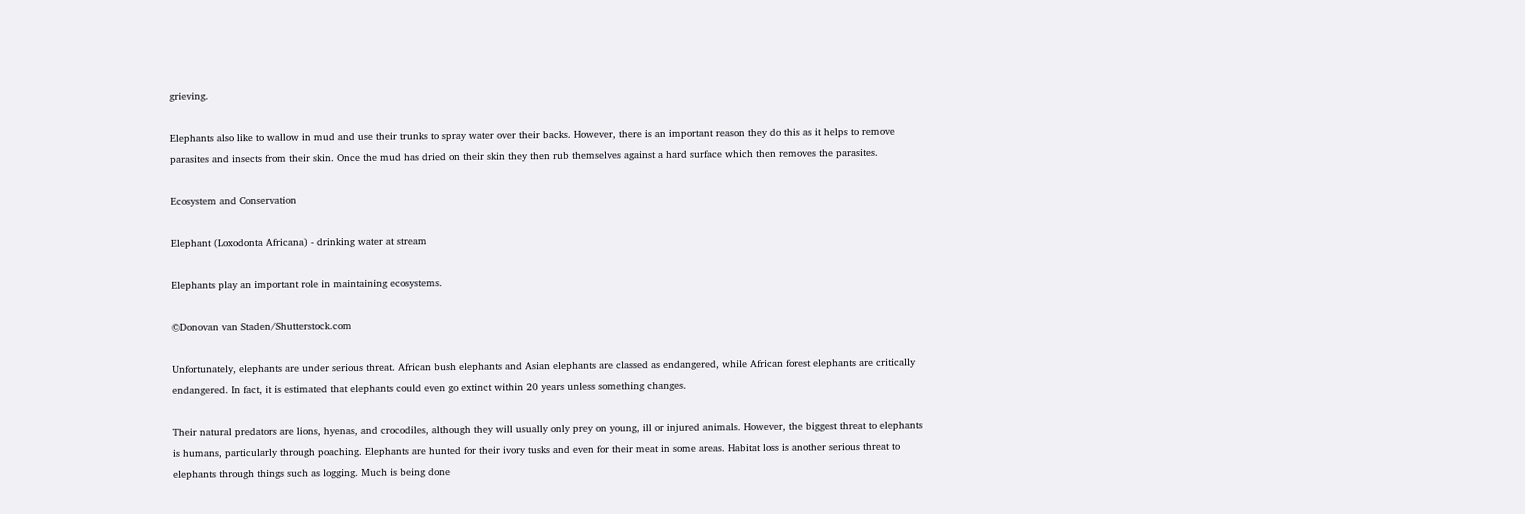grieving.

Elephants also like to wallow in mud and use their trunks to spray water over their backs. However, there is an important reason they do this as it helps to remove parasites and insects from their skin. Once the mud has dried on their skin they then rub themselves against a hard surface which then removes the parasites.

Ecosystem and Conservation

Elephant (Loxodonta Africana) - drinking water at stream

Elephants play an important role in maintaining ecosystems.

©Donovan van Staden/Shutterstock.com

Unfortunately, elephants are under serious threat. African bush elephants and Asian elephants are classed as endangered, while African forest elephants are critically endangered. In fact, it is estimated that elephants could even go extinct within 20 years unless something changes.

Their natural predators are lions, hyenas, and crocodiles, although they will usually only prey on young, ill or injured animals. However, the biggest threat to elephants is humans, particularly through poaching. Elephants are hunted for their ivory tusks and even for their meat in some areas. Habitat loss is another serious threat to elephants through things such as logging. Much is being done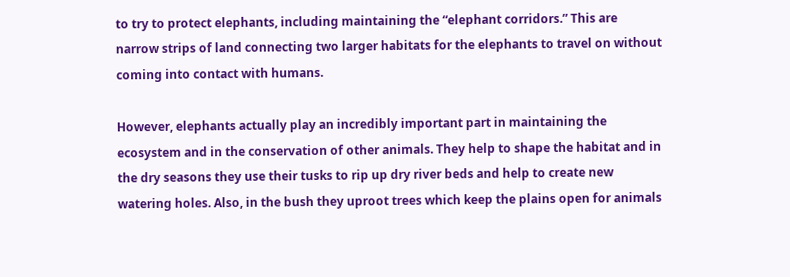to try to protect elephants, including maintaining the “elephant corridors.” This are narrow strips of land connecting two larger habitats for the elephants to travel on without coming into contact with humans.

However, elephants actually play an incredibly important part in maintaining the ecosystem and in the conservation of other animals. They help to shape the habitat and in the dry seasons they use their tusks to rip up dry river beds and help to create new watering holes. Also, in the bush they uproot trees which keep the plains open for animals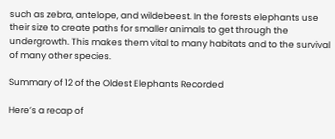such as zebra, antelope, and wildebeest. In the forests elephants use their size to create paths for smaller animals to get through the undergrowth. This makes them vital to many habitats and to the survival of many other species.

Summary of 12 of the Oldest Elephants Recorded

Here’s a recap of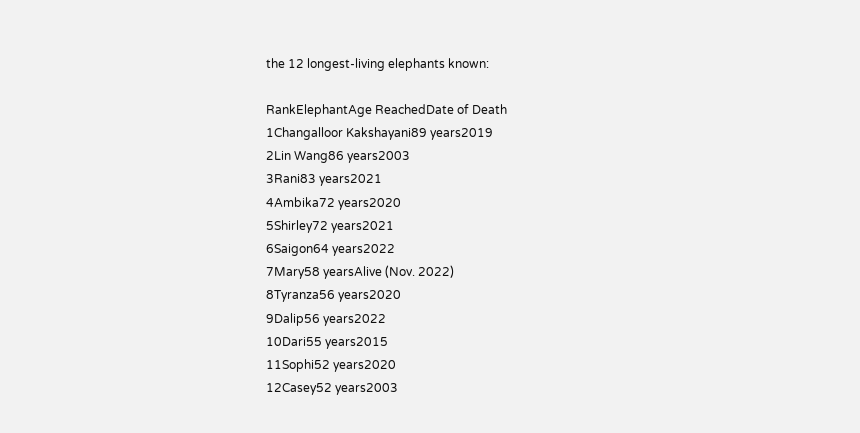the 12 longest-living elephants known:

RankElephantAge ReachedDate of Death
1Changalloor Kakshayani89 years2019
2Lin Wang86 years2003
3Rani83 years2021
4Ambika72 years2020
5Shirley72 years2021
6Saigon64 years2022
7Mary58 yearsAlive (Nov. 2022)
8Tyranza56 years2020
9Dalip56 years2022
10Dari55 years2015
11Sophi52 years2020
12Casey52 years2003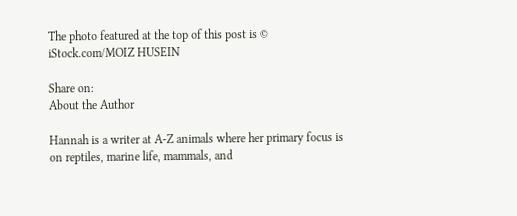The photo featured at the top of this post is © iStock.com/MOIZ HUSEIN

Share on:
About the Author

Hannah is a writer at A-Z animals where her primary focus is on reptiles, marine life, mammals, and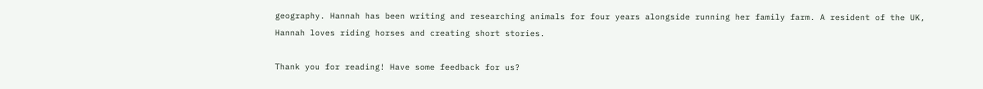geography. Hannah has been writing and researching animals for four years alongside running her family farm. A resident of the UK, Hannah loves riding horses and creating short stories.

Thank you for reading! Have some feedback for us?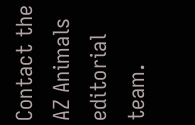Contact the AZ Animals editorial team.